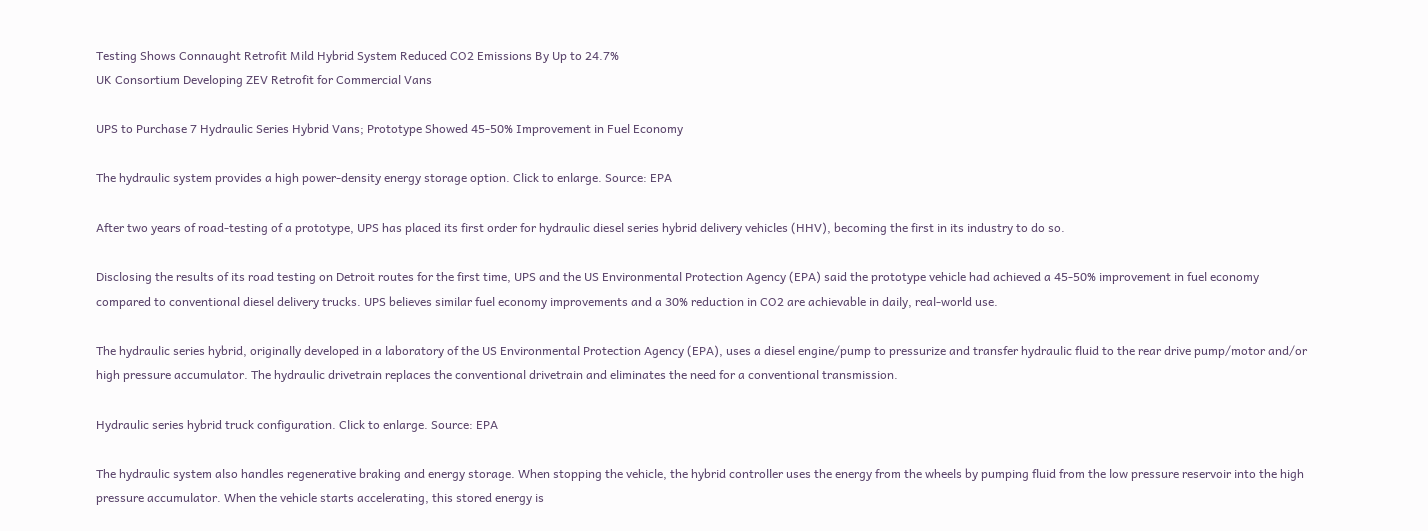Testing Shows Connaught Retrofit Mild Hybrid System Reduced CO2 Emissions By Up to 24.7%
UK Consortium Developing ZEV Retrofit for Commercial Vans

UPS to Purchase 7 Hydraulic Series Hybrid Vans; Prototype Showed 45-50% Improvement in Fuel Economy

The hydraulic system provides a high power-density energy storage option. Click to enlarge. Source: EPA

After two years of road-testing of a prototype, UPS has placed its first order for hydraulic diesel series hybrid delivery vehicles (HHV), becoming the first in its industry to do so.

Disclosing the results of its road testing on Detroit routes for the first time, UPS and the US Environmental Protection Agency (EPA) said the prototype vehicle had achieved a 45-50% improvement in fuel economy compared to conventional diesel delivery trucks. UPS believes similar fuel economy improvements and a 30% reduction in CO2 are achievable in daily, real-world use.

The hydraulic series hybrid, originally developed in a laboratory of the US Environmental Protection Agency (EPA), uses a diesel engine/pump to pressurize and transfer hydraulic fluid to the rear drive pump/motor and/or high pressure accumulator. The hydraulic drivetrain replaces the conventional drivetrain and eliminates the need for a conventional transmission.

Hydraulic series hybrid truck configuration. Click to enlarge. Source: EPA

The hydraulic system also handles regenerative braking and energy storage. When stopping the vehicle, the hybrid controller uses the energy from the wheels by pumping fluid from the low pressure reservoir into the high pressure accumulator. When the vehicle starts accelerating, this stored energy is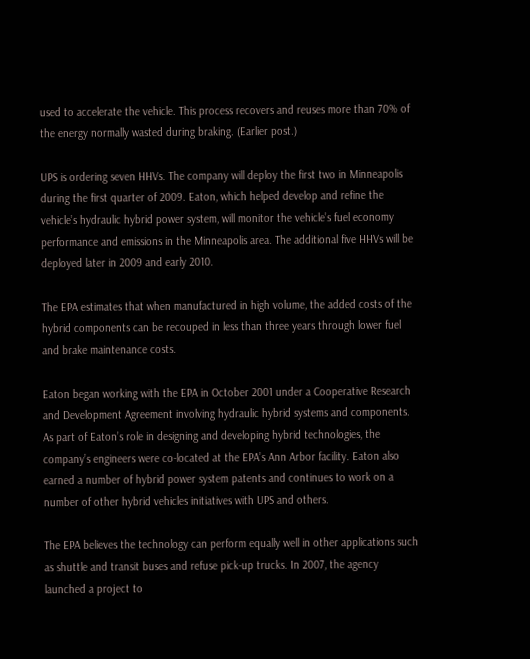used to accelerate the vehicle. This process recovers and reuses more than 70% of the energy normally wasted during braking. (Earlier post.)

UPS is ordering seven HHVs. The company will deploy the first two in Minneapolis during the first quarter of 2009. Eaton, which helped develop and refine the vehicle’s hydraulic hybrid power system, will monitor the vehicle’s fuel economy performance and emissions in the Minneapolis area. The additional five HHVs will be deployed later in 2009 and early 2010.

The EPA estimates that when manufactured in high volume, the added costs of the hybrid components can be recouped in less than three years through lower fuel and brake maintenance costs.

Eaton began working with the EPA in October 2001 under a Cooperative Research and Development Agreement involving hydraulic hybrid systems and components. As part of Eaton’s role in designing and developing hybrid technologies, the company’s engineers were co-located at the EPA’s Ann Arbor facility. Eaton also earned a number of hybrid power system patents and continues to work on a number of other hybrid vehicles initiatives with UPS and others.

The EPA believes the technology can perform equally well in other applications such as shuttle and transit buses and refuse pick-up trucks. In 2007, the agency launched a project to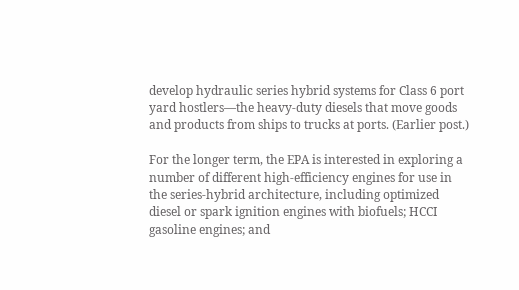develop hydraulic series hybrid systems for Class 6 port yard hostlers—the heavy-duty diesels that move goods and products from ships to trucks at ports. (Earlier post.)

For the longer term, the EPA is interested in exploring a number of different high-efficiency engines for use in the series-hybrid architecture, including optimized diesel or spark ignition engines with biofuels; HCCI gasoline engines; and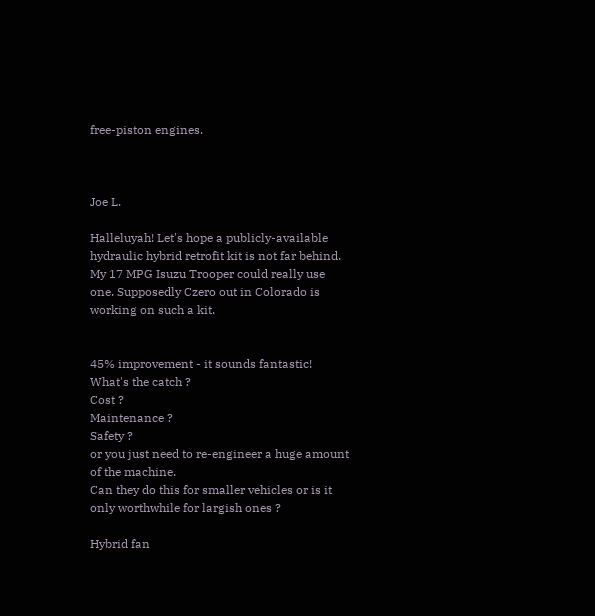free-piston engines.



Joe L.

Halleluyah! Let's hope a publicly-available hydraulic hybrid retrofit kit is not far behind. My 17 MPG Isuzu Trooper could really use one. Supposedly Czero out in Colorado is working on such a kit.


45% improvement - it sounds fantastic!
What's the catch ?
Cost ?
Maintenance ?
Safety ?
or you just need to re-engineer a huge amount of the machine.
Can they do this for smaller vehicles or is it only worthwhile for largish ones ?

Hybrid fan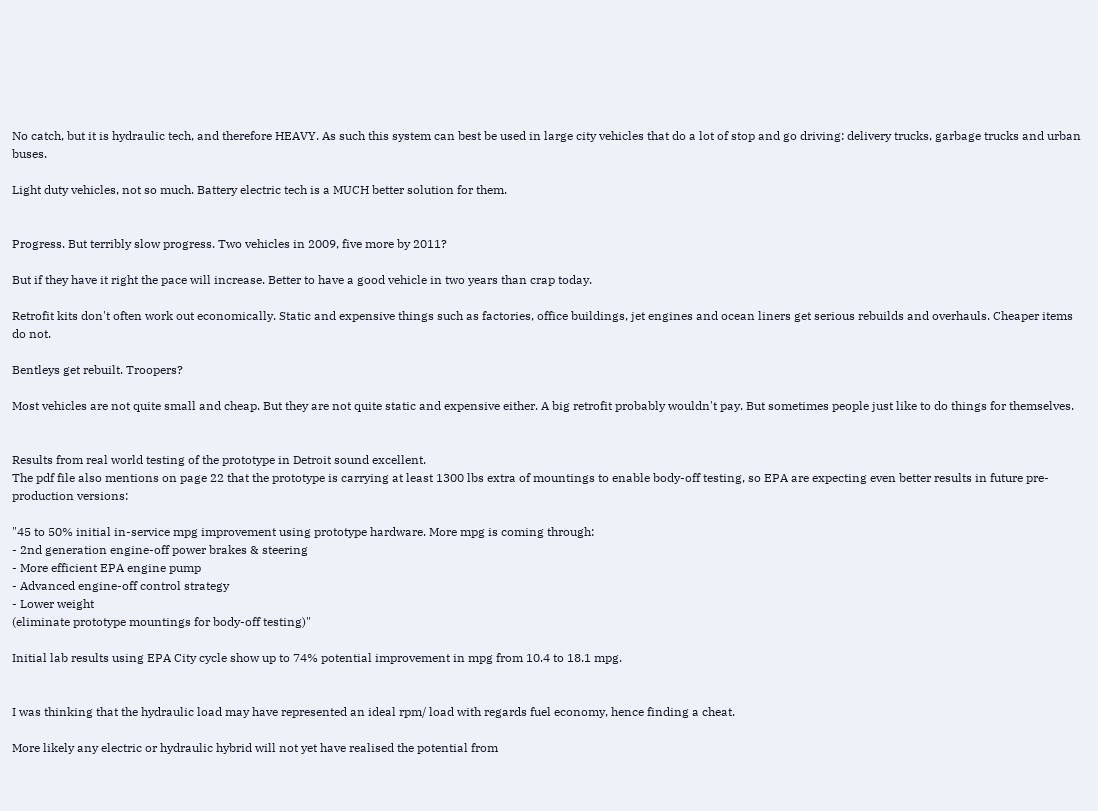No catch, but it is hydraulic tech, and therefore HEAVY. As such this system can best be used in large city vehicles that do a lot of stop and go driving: delivery trucks, garbage trucks and urban buses.

Light duty vehicles, not so much. Battery electric tech is a MUCH better solution for them.


Progress. But terribly slow progress. Two vehicles in 2009, five more by 2011?

But if they have it right the pace will increase. Better to have a good vehicle in two years than crap today.

Retrofit kits don't often work out economically. Static and expensive things such as factories, office buildings, jet engines and ocean liners get serious rebuilds and overhauls. Cheaper items do not.

Bentleys get rebuilt. Troopers?

Most vehicles are not quite small and cheap. But they are not quite static and expensive either. A big retrofit probably wouldn't pay. But sometimes people just like to do things for themselves.


Results from real world testing of the prototype in Detroit sound excellent.
The pdf file also mentions on page 22 that the prototype is carrying at least 1300 lbs extra of mountings to enable body-off testing, so EPA are expecting even better results in future pre-production versions:

"45 to 50% initial in-service mpg improvement using prototype hardware. More mpg is coming through:
- 2nd generation engine-off power brakes & steering
- More efficient EPA engine pump
- Advanced engine-off control strategy
- Lower weight
(eliminate prototype mountings for body-off testing)"

Initial lab results using EPA City cycle show up to 74% potential improvement in mpg from 10.4 to 18.1 mpg.


I was thinking that the hydraulic load may have represented an ideal rpm/ load with regards fuel economy, hence finding a cheat.

More likely any electric or hydraulic hybrid will not yet have realised the potential from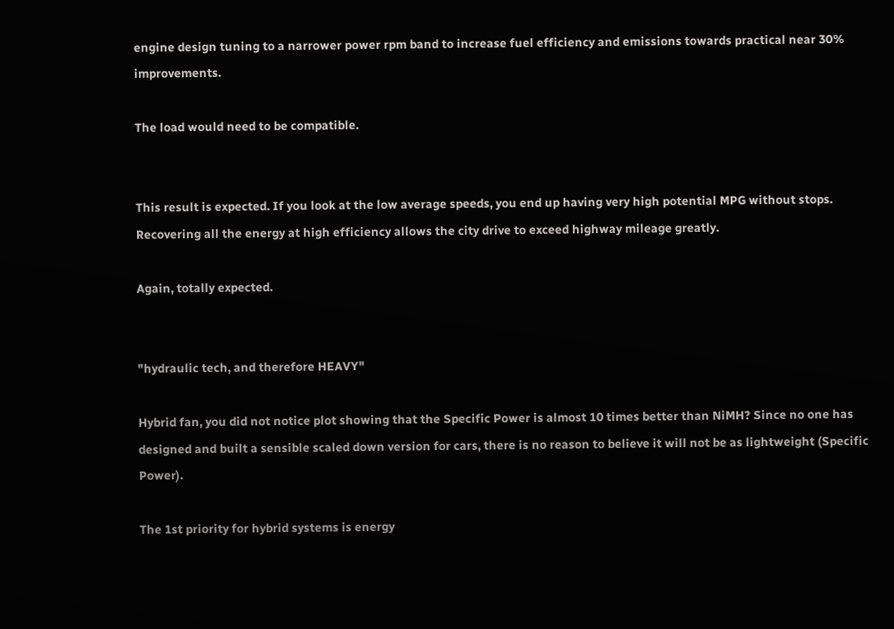engine design tuning to a narrower power rpm band to increase fuel efficiency and emissions towards practical near 30% improvements.

The load would need to be compatible.


This result is expected. If you look at the low average speeds, you end up having very high potential MPG without stops. Recovering all the energy at high efficiency allows the city drive to exceed highway mileage greatly.

Again, totally expected.


"hydraulic tech, and therefore HEAVY"

Hybrid fan, you did not notice plot showing that the Specific Power is almost 10 times better than NiMH? Since no one has designed and built a sensible scaled down version for cars, there is no reason to believe it will not be as lightweight (Specific Power).

The 1st priority for hybrid systems is energy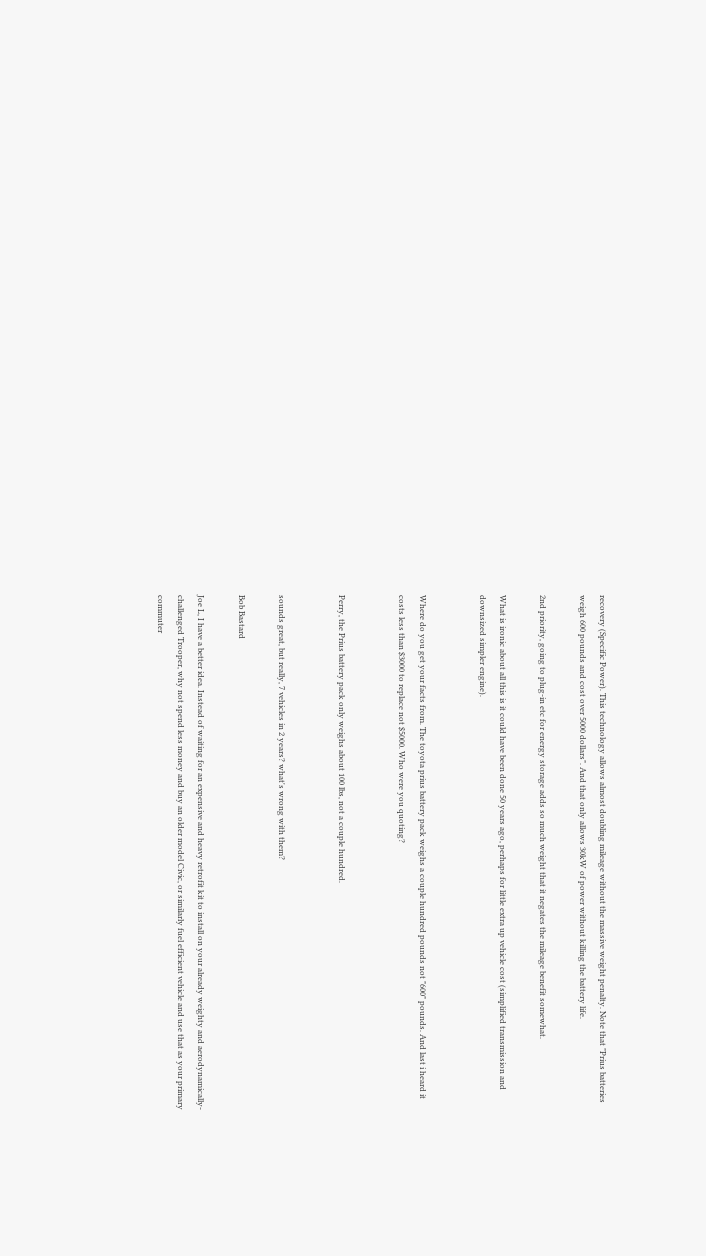recovery (Specific Power). This technology allows almost doubling mileage without the massive weight penalty. Note that "Prius batteries weigh 600 pounds and cost over 5000 dollars". And that only allows 30kW of power without killing the battery life.

2nd priority, going to plug-in etc for energy storage adds so much weight that it negates the mileage benefit somewhat.

What is ironic about all this is it could have been done 50 years ago, perhaps for little extra up vehicle cost (simplified transmission and downsized simpler engine).


Where do you get your facts from. The toyota prius battery pack weighs a couple hundred pounds not "600" pounds. And last i heard it costs less than $3000 to replace not $5000. Who were you quoting?


Perry, the Prius battery pack only weighs about 100 lbs, not a couple hundred.


sounds great, but really, 7 vehicles in 2 years? what's wrong with them?

Bob Bastard

Joe L, I have a better idea. Instead of waiting for an expensive and heavy retrofit kit to install on your already weighty and aerodynamically-challenged Trooper, why not spend less money and buy an older model Civic, or similarly fuel efficient vehicle and use that as your primary commuter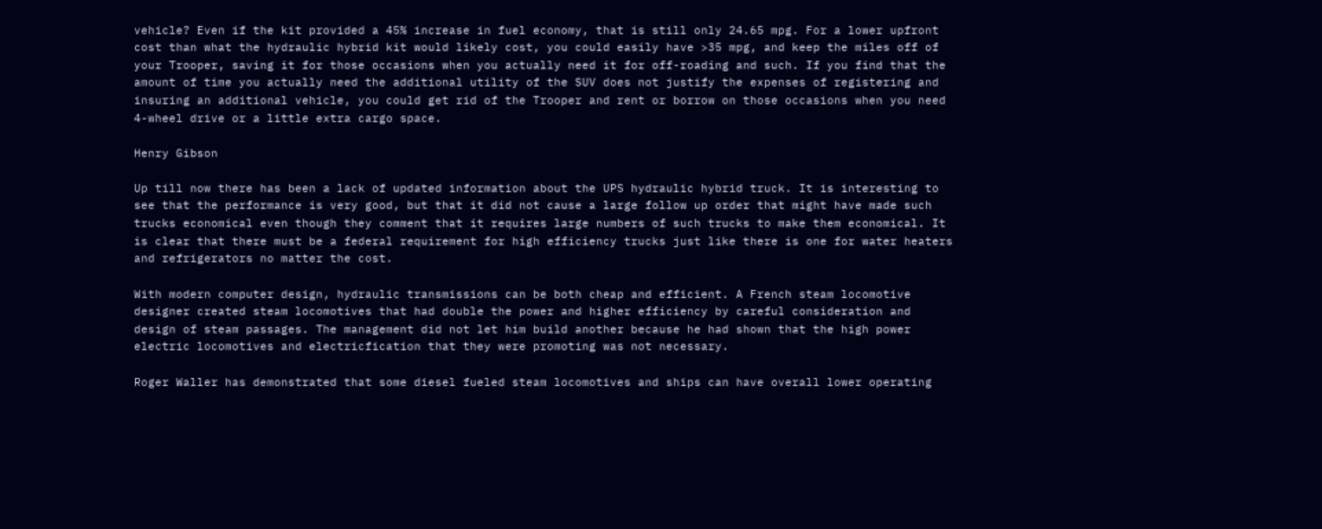vehicle? Even if the kit provided a 45% increase in fuel economy, that is still only 24.65 mpg. For a lower upfront cost than what the hydraulic hybrid kit would likely cost, you could easily have >35 mpg, and keep the miles off of your Trooper, saving it for those occasions when you actually need it for off-roading and such. If you find that the amount of time you actually need the additional utility of the SUV does not justify the expenses of registering and insuring an additional vehicle, you could get rid of the Trooper and rent or borrow on those occasions when you need 4-wheel drive or a little extra cargo space.

Henry Gibson

Up till now there has been a lack of updated information about the UPS hydraulic hybrid truck. It is interesting to see that the performance is very good, but that it did not cause a large follow up order that might have made such trucks economical even though they comment that it requires large numbers of such trucks to make them economical. It is clear that there must be a federal requirement for high efficiency trucks just like there is one for water heaters and refrigerators no matter the cost.

With modern computer design, hydraulic transmissions can be both cheap and efficient. A French steam locomotive designer created steam locomotives that had double the power and higher efficiency by careful consideration and design of steam passages. The management did not let him build another because he had shown that the high power electric locomotives and electricfication that they were promoting was not necessary.

Roger Waller has demonstrated that some diesel fueled steam locomotives and ships can have overall lower operating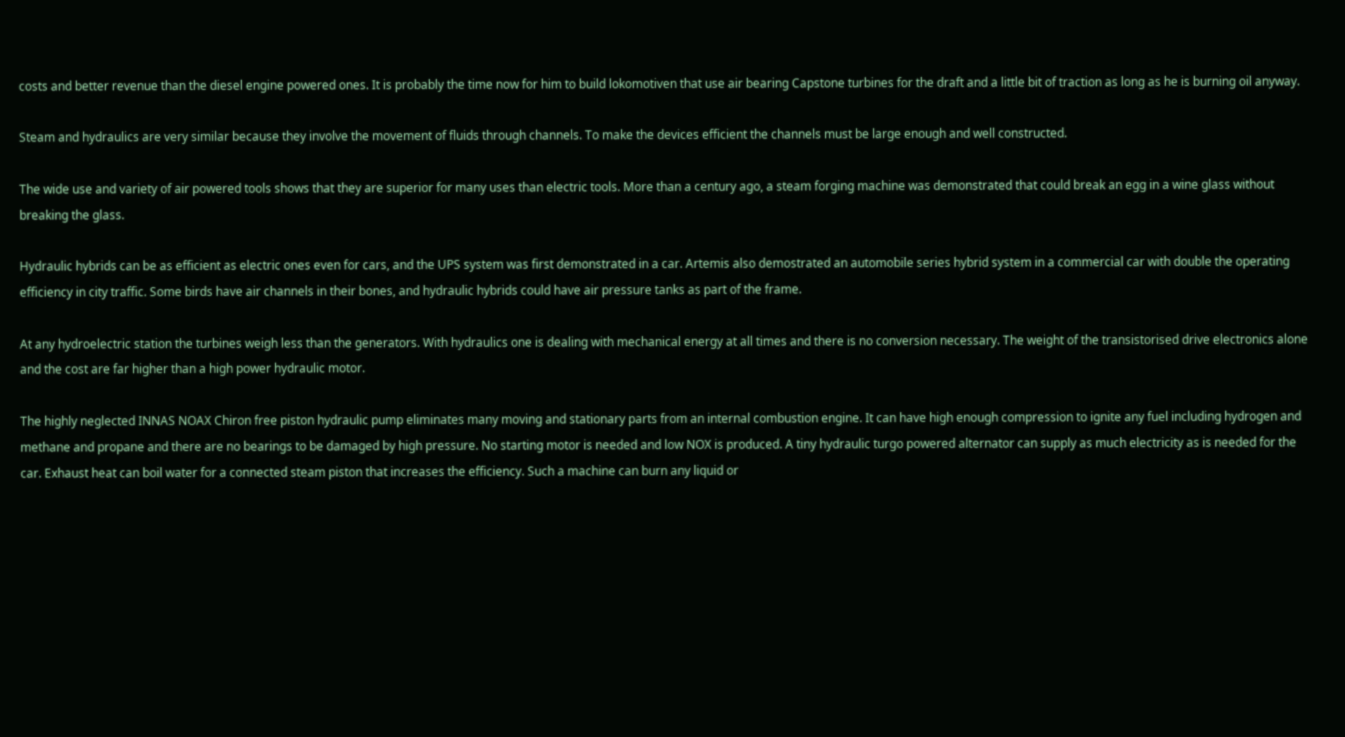costs and better revenue than the diesel engine powered ones. It is probably the time now for him to build lokomotiven that use air bearing Capstone turbines for the draft and a little bit of traction as long as he is burning oil anyway.

Steam and hydraulics are very similar because they involve the movement of fluids through channels. To make the devices efficient the channels must be large enough and well constructed.

The wide use and variety of air powered tools shows that they are superior for many uses than electric tools. More than a century ago, a steam forging machine was demonstrated that could break an egg in a wine glass without breaking the glass.

Hydraulic hybrids can be as efficient as electric ones even for cars, and the UPS system was first demonstrated in a car. Artemis also demostrated an automobile series hybrid system in a commercial car with double the operating efficiency in city traffic. Some birds have air channels in their bones, and hydraulic hybrids could have air pressure tanks as part of the frame.

At any hydroelectric station the turbines weigh less than the generators. With hydraulics one is dealing with mechanical energy at all times and there is no conversion necessary. The weight of the transistorised drive electronics alone and the cost are far higher than a high power hydraulic motor.

The highly neglected INNAS NOAX Chiron free piston hydraulic pump eliminates many moving and stationary parts from an internal combustion engine. It can have high enough compression to ignite any fuel including hydrogen and methane and propane and there are no bearings to be damaged by high pressure. No starting motor is needed and low NOX is produced. A tiny hydraulic turgo powered alternator can supply as much electricity as is needed for the car. Exhaust heat can boil water for a connected steam piston that increases the efficiency. Such a machine can burn any liquid or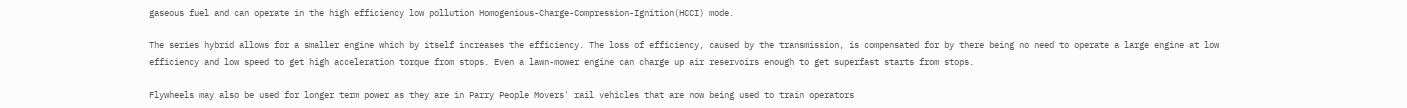gaseous fuel and can operate in the high efficiency low pollution Homogenious-Charge-Compression-Ignition(HCCI) mode.

The series hybrid allows for a smaller engine which by itself increases the efficiency. The loss of efficiency, caused by the transmission, is compensated for by there being no need to operate a large engine at low efficiency and low speed to get high acceleration torque from stops. Even a lawn-mower engine can charge up air reservoirs enough to get superfast starts from stops.

Flywheels may also be used for longer term power as they are in Parry People Movers' rail vehicles that are now being used to train operators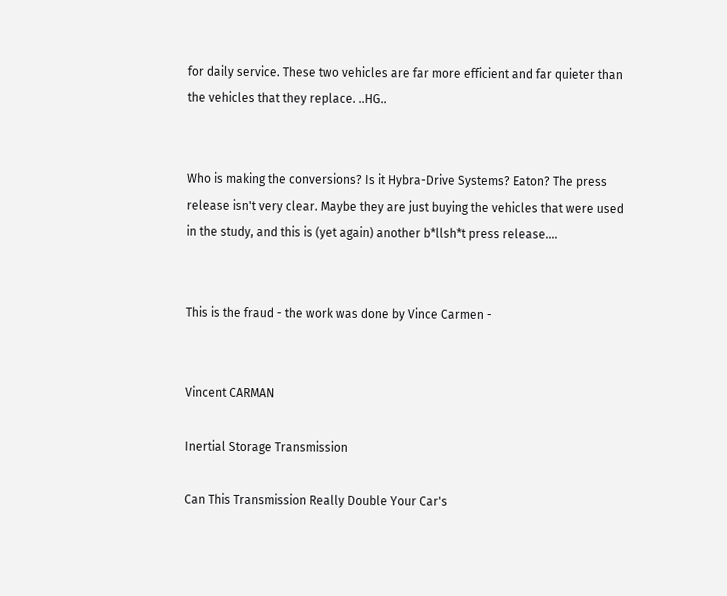for daily service. These two vehicles are far more efficient and far quieter than the vehicles that they replace. ..HG..


Who is making the conversions? Is it Hybra-Drive Systems? Eaton? The press release isn't very clear. Maybe they are just buying the vehicles that were used in the study, and this is (yet again) another b*llsh*t press release....


This is the fraud - the work was done by Vince Carmen -


Vincent CARMAN

Inertial Storage Transmission

Can This Transmission Really Double Your Car's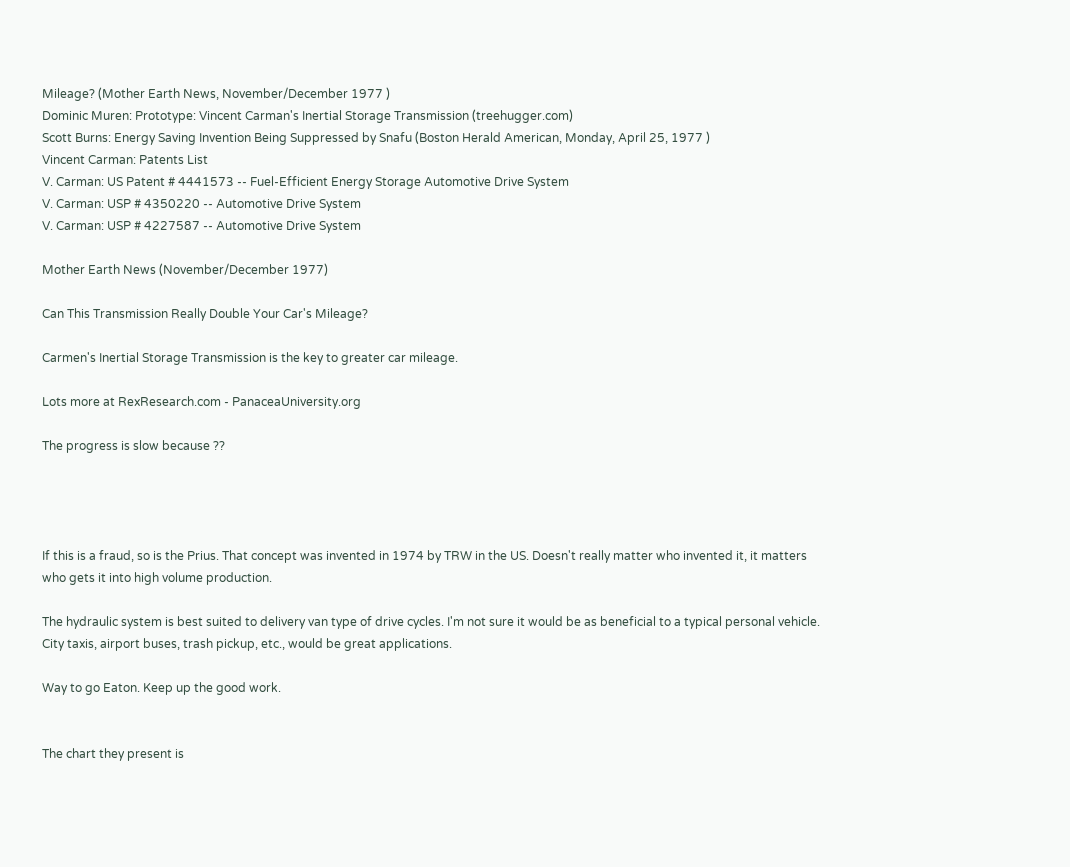Mileage? (Mother Earth News, November/December 1977 )
Dominic Muren: Prototype: Vincent Carman's Inertial Storage Transmission (treehugger.com)
Scott Burns: Energy Saving Invention Being Suppressed by Snafu (Boston Herald American, Monday, April 25, 1977 )
Vincent Carman: Patents List
V. Carman: US Patent # 4441573 -- Fuel-Efficient Energy Storage Automotive Drive System
V. Carman: USP # 4350220 -- Automotive Drive System
V. Carman: USP # 4227587 -- Automotive Drive System

Mother Earth News (November/December 1977)

Can This Transmission Really Double Your Car's Mileage?

Carmen's Inertial Storage Transmission is the key to greater car mileage.

Lots more at RexResearch.com - PanaceaUniversity.org

The progress is slow because ??




If this is a fraud, so is the Prius. That concept was invented in 1974 by TRW in the US. Doesn't really matter who invented it, it matters who gets it into high volume production.

The hydraulic system is best suited to delivery van type of drive cycles. I'm not sure it would be as beneficial to a typical personal vehicle. City taxis, airport buses, trash pickup, etc., would be great applications.

Way to go Eaton. Keep up the good work.


The chart they present is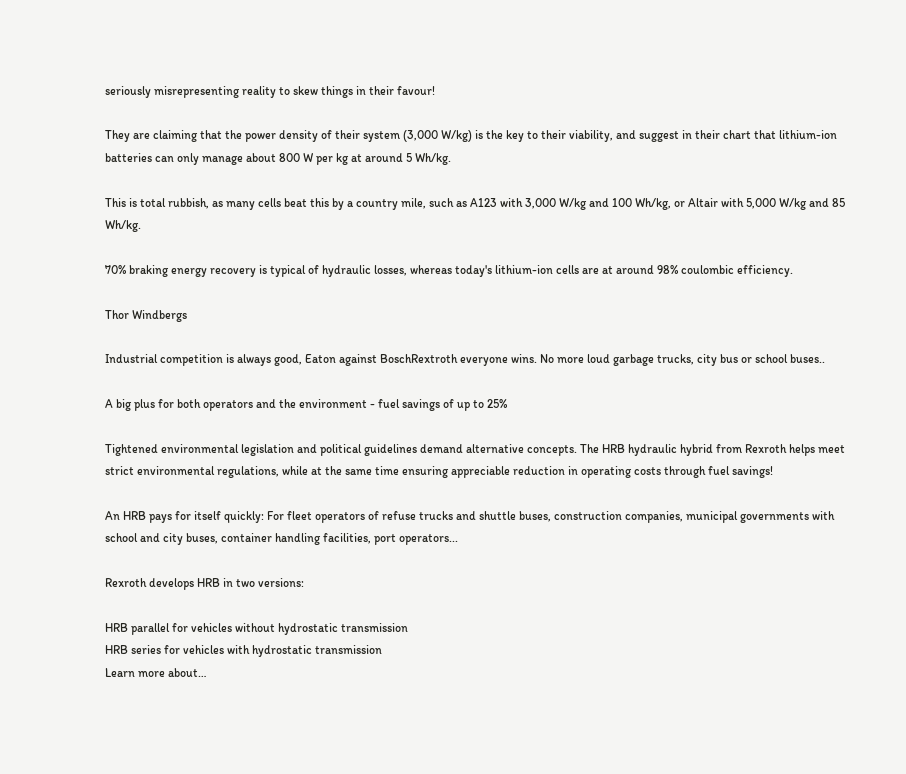seriously misrepresenting reality to skew things in their favour!

They are claiming that the power density of their system (3,000 W/kg) is the key to their viability, and suggest in their chart that lithium-ion batteries can only manage about 800 W per kg at around 5 Wh/kg.

This is total rubbish, as many cells beat this by a country mile, such as A123 with 3,000 W/kg and 100 Wh/kg, or Altair with 5,000 W/kg and 85 Wh/kg.

70% braking energy recovery is typical of hydraulic losses, whereas today's lithium-ion cells are at around 98% coulombic efficiency.

Thor Windbergs

Industrial competition is always good, Eaton against BoschRextroth everyone wins. No more loud garbage trucks, city bus or school buses..

A big plus for both operators and the environment - fuel savings of up to 25%

Tightened environmental legislation and political guidelines demand alternative concepts. The HRB hydraulic hybrid from Rexroth helps meet strict environmental regulations, while at the same time ensuring appreciable reduction in operating costs through fuel savings!

An HRB pays for itself quickly: For fleet operators of refuse trucks and shuttle buses, construction companies, municipal governments with school and city buses, container handling facilities, port operators...

Rexroth develops HRB in two versions:

HRB parallel for vehicles without hydrostatic transmission
HRB series for vehicles with hydrostatic transmission
Learn more about…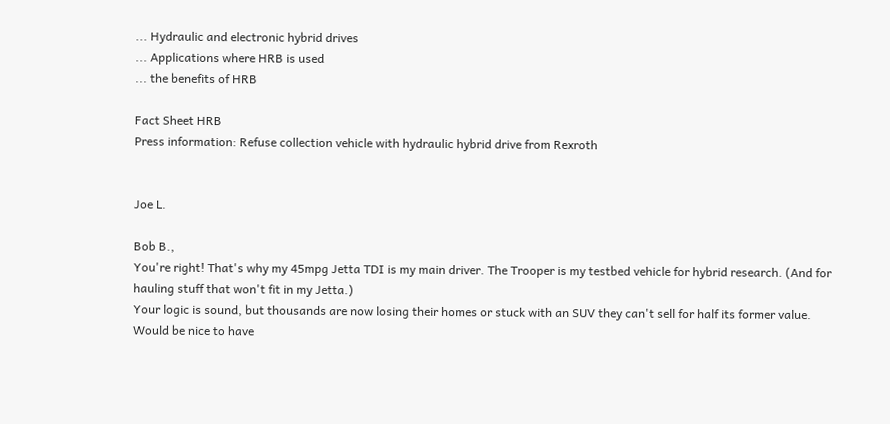... Hydraulic and electronic hybrid drives
... Applications where HRB is used
... the benefits of HRB

Fact Sheet HRB
Press information: Refuse collection vehicle with hydraulic hybrid drive from Rexroth


Joe L.

Bob B.,
You're right! That's why my 45mpg Jetta TDI is my main driver. The Trooper is my testbed vehicle for hybrid research. (And for hauling stuff that won't fit in my Jetta.)
Your logic is sound, but thousands are now losing their homes or stuck with an SUV they can't sell for half its former value. Would be nice to have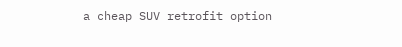a cheap SUV retrofit option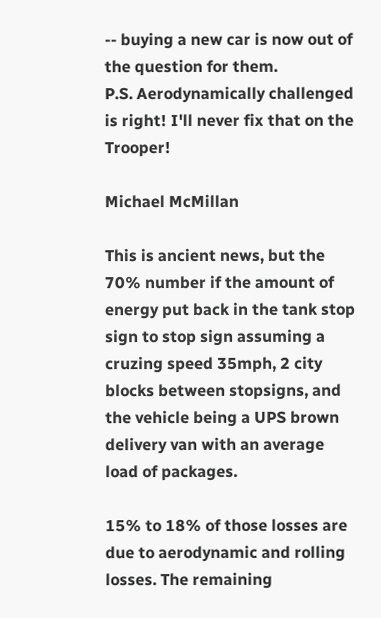-- buying a new car is now out of the question for them.
P.S. Aerodynamically challenged is right! I'll never fix that on the Trooper!

Michael McMillan

This is ancient news, but the 70% number if the amount of energy put back in the tank stop sign to stop sign assuming a cruzing speed 35mph, 2 city blocks between stopsigns, and the vehicle being a UPS brown delivery van with an average load of packages.

15% to 18% of those losses are due to aerodynamic and rolling losses. The remaining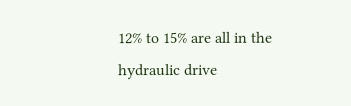12% to 15% are all in the hydraulic drive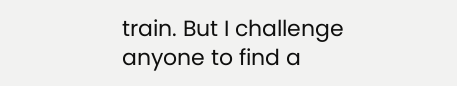train. But I challenge anyone to find a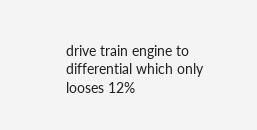drive train engine to differential which only looses 12%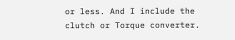or less. And I include the clutch or Torque converter.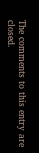The comments to this entry are closed.